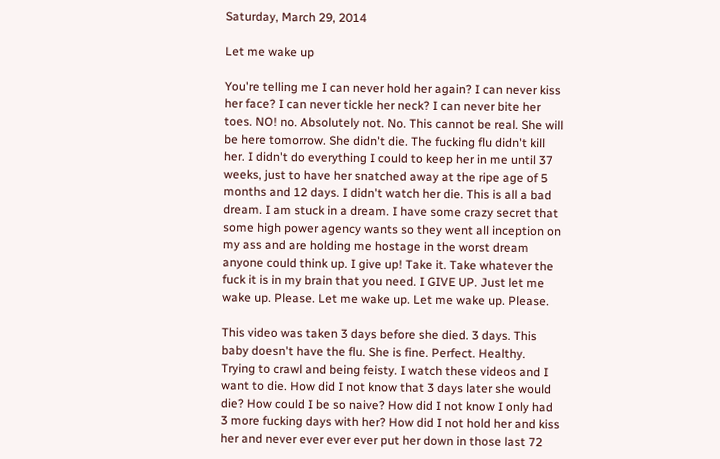Saturday, March 29, 2014

Let me wake up

You're telling me I can never hold her again? I can never kiss her face? I can never tickle her neck? I can never bite her toes. NO! no. Absolutely not. No. This cannot be real. She will be here tomorrow. She didn't die. The fucking flu didn't kill her. I didn't do everything I could to keep her in me until 37 weeks, just to have her snatched away at the ripe age of 5 months and 12 days. I didn't watch her die. This is all a bad dream. I am stuck in a dream. I have some crazy secret that some high power agency wants so they went all inception on my ass and are holding me hostage in the worst dream anyone could think up. I give up! Take it. Take whatever the fuck it is in my brain that you need. I GIVE UP. Just let me wake up. Please. Let me wake up. Let me wake up. Please.

This video was taken 3 days before she died. 3 days. This baby doesn't have the flu. She is fine. Perfect. Healthy. Trying to crawl and being feisty. I watch these videos and I want to die. How did I not know that 3 days later she would die? How could I be so naive? How did I not know I only had 3 more fucking days with her? How did I not hold her and kiss her and never ever ever ever put her down in those last 72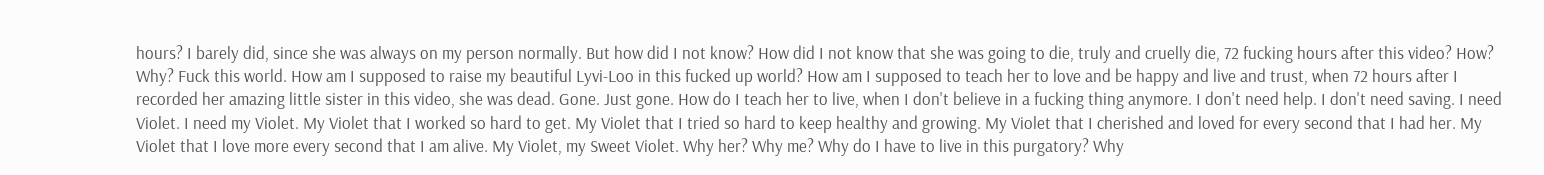hours? I barely did, since she was always on my person normally. But how did I not know? How did I not know that she was going to die, truly and cruelly die, 72 fucking hours after this video? How? Why? Fuck this world. How am I supposed to raise my beautiful Lyvi-Loo in this fucked up world? How am I supposed to teach her to love and be happy and live and trust, when 72 hours after I recorded her amazing little sister in this video, she was dead. Gone. Just gone. How do I teach her to live, when I don't believe in a fucking thing anymore. I don't need help. I don't need saving. I need Violet. I need my Violet. My Violet that I worked so hard to get. My Violet that I tried so hard to keep healthy and growing. My Violet that I cherished and loved for every second that I had her. My Violet that I love more every second that I am alive. My Violet, my Sweet Violet. Why her? Why me? Why do I have to live in this purgatory? Why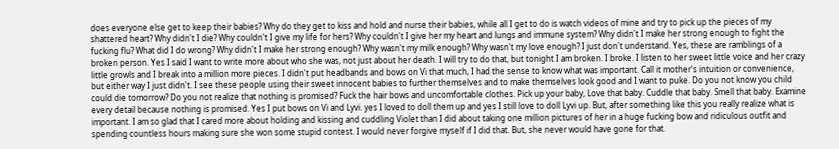does everyone else get to keep their babies? Why do they get to kiss and hold and nurse their babies, while all I get to do is watch videos of mine and try to pick up the pieces of my shattered heart? Why didn't I die? Why couldn't I give my life for hers? Why couldn't I give her my heart and lungs and immune system? Why didn't I make her strong enough to fight the fucking flu? What did I do wrong? Why didn't I make her strong enough? Why wasn't my milk enough? Why wasn't my love enough? I just don't understand. Yes, these are ramblings of a broken person. Yes I said I want to write more about who she was, not just about her death. I will try to do that, but tonight I am broken. I broke. I listen to her sweet little voice and her crazy little growls and I break into a million more pieces. I didn't put headbands and bows on Vi that much, I had the sense to know what was important. Call it mother's intuition or convenience, but either way I just didn't. I see these people using their sweet innocent babies to further themselves and to make themselves look good and I want to puke. Do you not know you child could die tomorrow? Do you not realize that nothing is promised? Fuck the hair bows and uncomfortable clothes. Pick up your baby, Love that baby. Cuddle that baby. Smell that baby. Examine every detail because nothing is promised. Yes I put bows on Vi and Lyvi. yes I loved to doll them up and yes I still love to doll Lyvi up. But, after something like this you really realize what is important. I am so glad that I cared more about holding and kissing and cuddling Violet than I did about taking one million pictures of her in a huge fucking bow and ridiculous outfit and spending countless hours making sure she won some stupid contest. I would never forgive myself if I did that. But, she never would have gone for that.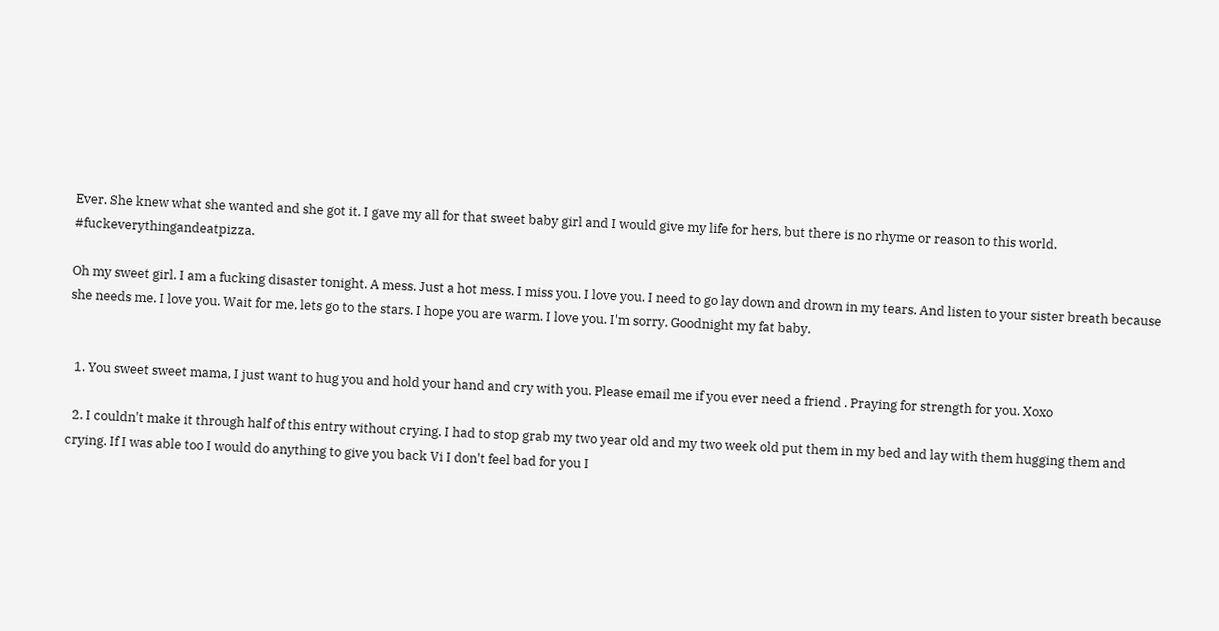Ever. She knew what she wanted and she got it. I gave my all for that sweet baby girl and I would give my life for hers, but there is no rhyme or reason to this world. #fuckeverythingandeatpizza.

Oh my sweet girl. I am a fucking disaster tonight. A mess. Just a hot mess. I miss you. I love you. I need to go lay down and drown in my tears. And listen to your sister breath because she needs me. I love you. Wait for me, lets go to the stars. I hope you are warm. I love you. I'm sorry. Goodnight my fat baby.


  1. You sweet sweet mama, I just want to hug you and hold your hand and cry with you. Please email me if you ever need a friend . Praying for strength for you. Xoxo

  2. I couldn't make it through half of this entry without crying. I had to stop grab my two year old and my two week old put them in my bed and lay with them hugging them and crying. If I was able too I would do anything to give you back Vi I don't feel bad for you I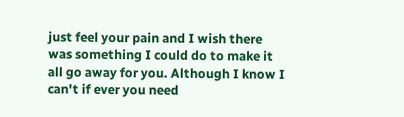just feel your pain and I wish there was something I could do to make it all go away for you. Although I know I can't if ever you need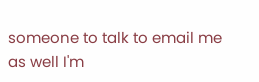someone to talk to email me as well I'm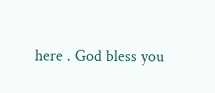here . God bless you